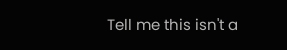Tell me this isn't a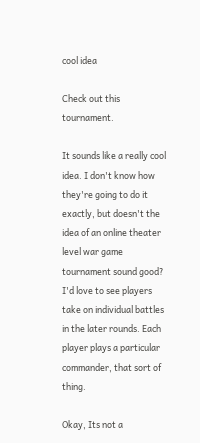cool idea

Check out this tournament.

It sounds like a really cool idea. I don't know how they're going to do it exactly, but doesn't the idea of an online theater level war game tournament sound good? I'd love to see players take on individual battles in the later rounds. Each player plays a particular commander, that sort of thing.

Okay, Its not a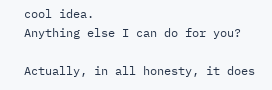cool idea.
Anything else I can do for you?

Actually, in all honesty, it does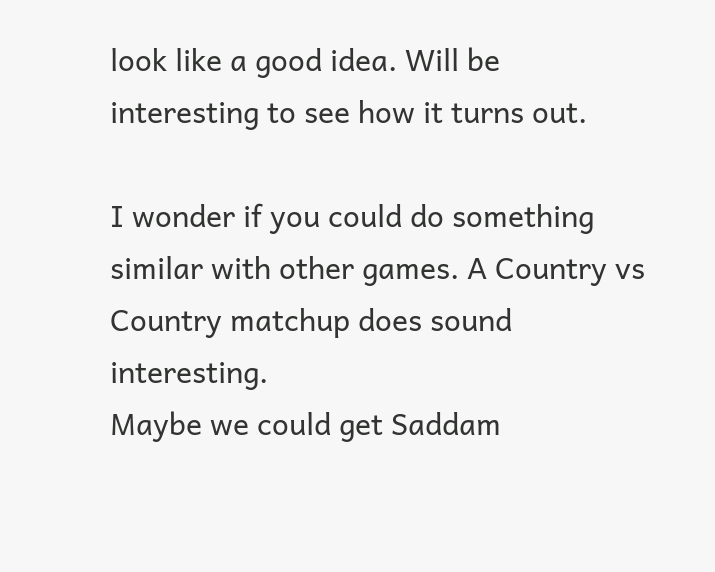look like a good idea. Will be interesting to see how it turns out.

I wonder if you could do something similar with other games. A Country vs Country matchup does sound interesting.
Maybe we could get Saddam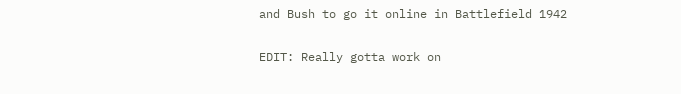and Bush to go it online in Battlefield 1942

EDIT: Really gotta work on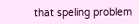that speling problem